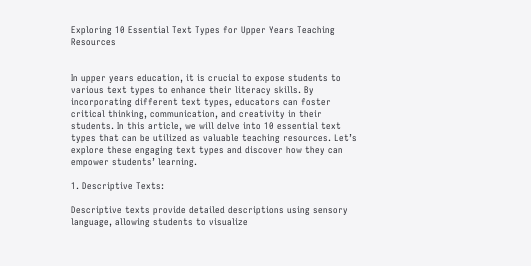Exploring 10 Essential Text Types for Upper Years Teaching Resources


In upper years education, it is crucial to expose students to various text types to enhance their literacy skills. By incorporating different text types, educators can foster critical thinking, communication, and creativity in their students. In this article, we will delve into 10 essential text types that can be utilized as valuable teaching resources. Let’s explore these engaging text types and discover how they can empower students’ learning.

1. Descriptive Texts:

Descriptive texts provide detailed descriptions using sensory language, allowing students to visualize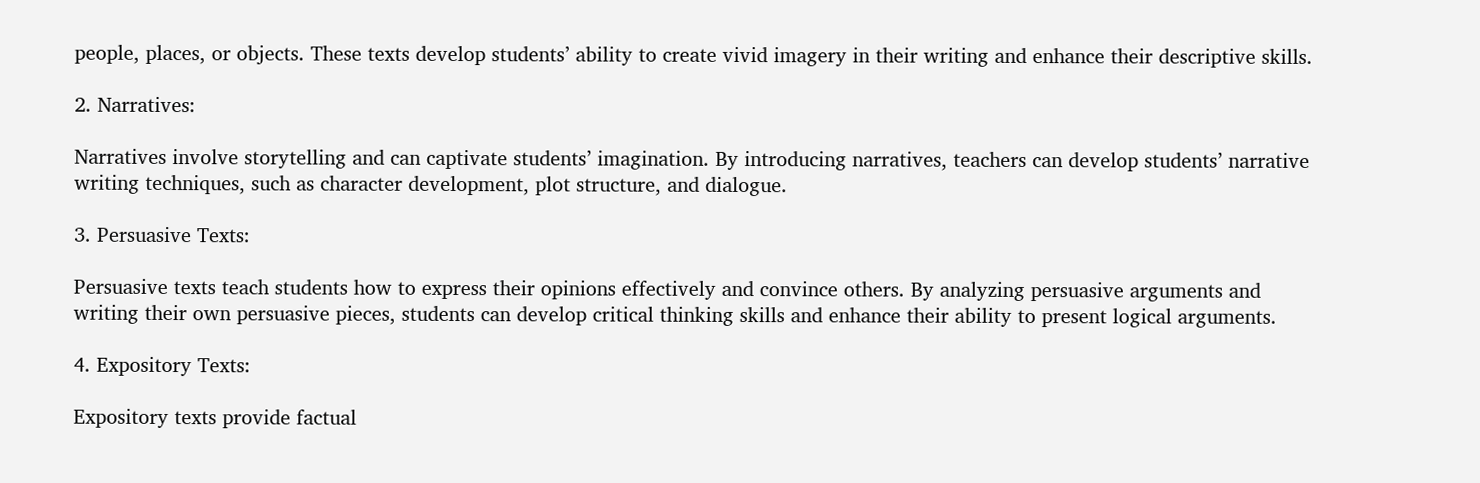people, places, or objects. These texts develop students’ ability to create vivid imagery in their writing and enhance their descriptive skills.

2. Narratives:

Narratives involve storytelling and can captivate students’ imagination. By introducing narratives, teachers can develop students’ narrative writing techniques, such as character development, plot structure, and dialogue.

3. Persuasive Texts:

Persuasive texts teach students how to express their opinions effectively and convince others. By analyzing persuasive arguments and writing their own persuasive pieces, students can develop critical thinking skills and enhance their ability to present logical arguments.

4. Expository Texts:

Expository texts provide factual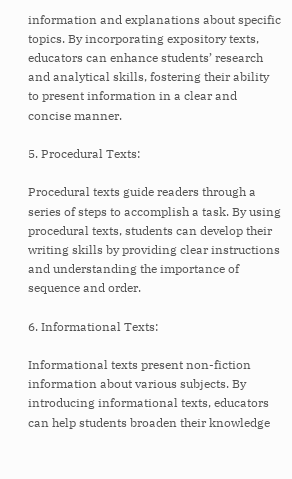information and explanations about specific topics. By incorporating expository texts, educators can enhance students’ research and analytical skills, fostering their ability to present information in a clear and concise manner.

5. Procedural Texts:

Procedural texts guide readers through a series of steps to accomplish a task. By using procedural texts, students can develop their writing skills by providing clear instructions and understanding the importance of sequence and order.

6. Informational Texts:

Informational texts present non-fiction information about various subjects. By introducing informational texts, educators can help students broaden their knowledge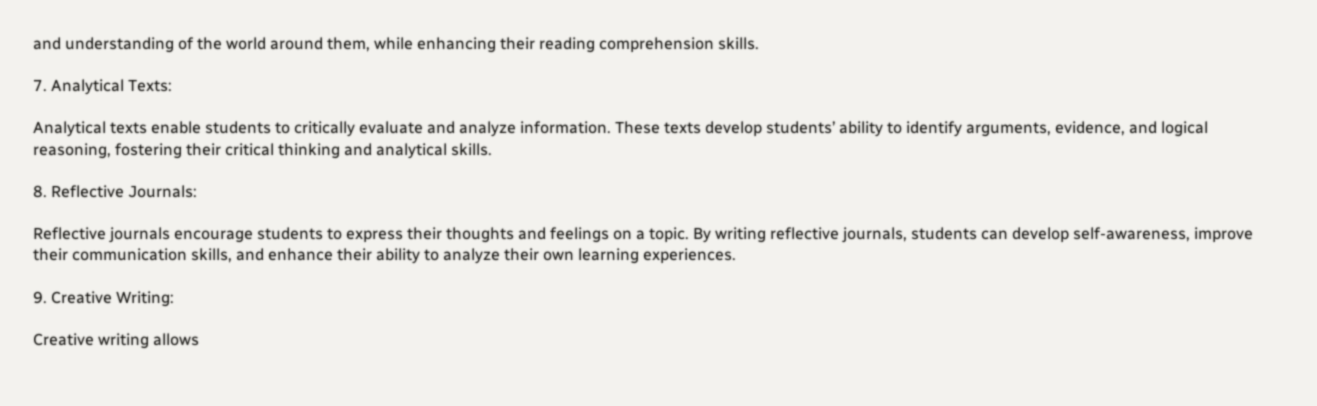and understanding of the world around them, while enhancing their reading comprehension skills.

7. Analytical Texts:

Analytical texts enable students to critically evaluate and analyze information. These texts develop students’ ability to identify arguments, evidence, and logical reasoning, fostering their critical thinking and analytical skills.

8. Reflective Journals:

Reflective journals encourage students to express their thoughts and feelings on a topic. By writing reflective journals, students can develop self-awareness, improve their communication skills, and enhance their ability to analyze their own learning experiences.

9. Creative Writing:

Creative writing allows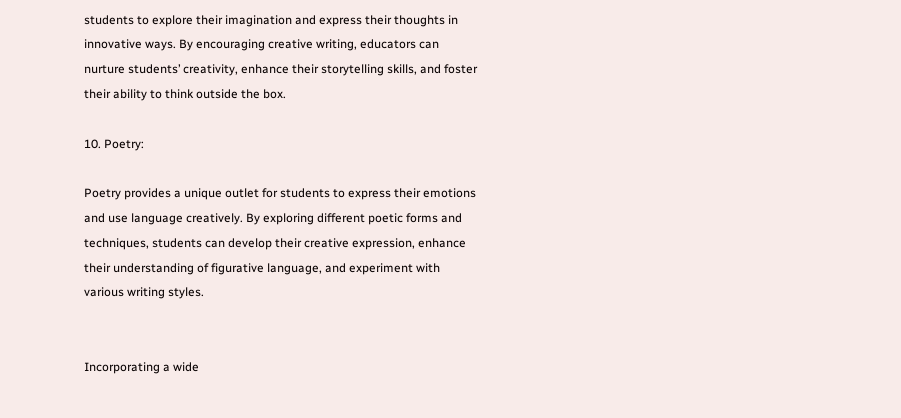students to explore their imagination and express their thoughts in innovative ways. By encouraging creative writing, educators can nurture students’ creativity, enhance their storytelling skills, and foster their ability to think outside the box.

10. Poetry:

Poetry provides a unique outlet for students to express their emotions and use language creatively. By exploring different poetic forms and techniques, students can develop their creative expression, enhance their understanding of figurative language, and experiment with various writing styles.


Incorporating a wide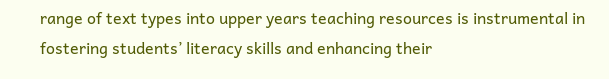range of text types into upper years teaching resources is instrumental in fostering students’ literacy skills and enhancing their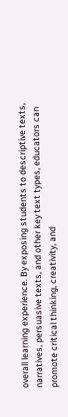overall learning experience. By exposing students to descriptive texts, narratives, persuasive texts, and other key text types, educators can promote critical thinking, creativity, and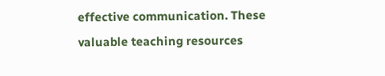effective communication. These valuable teaching resources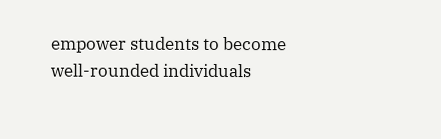empower students to become well-rounded individuals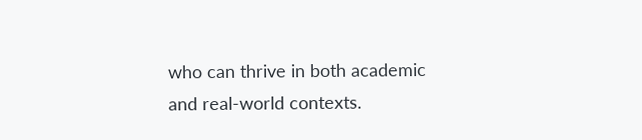who can thrive in both academic and real-world contexts.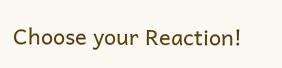Choose your Reaction!